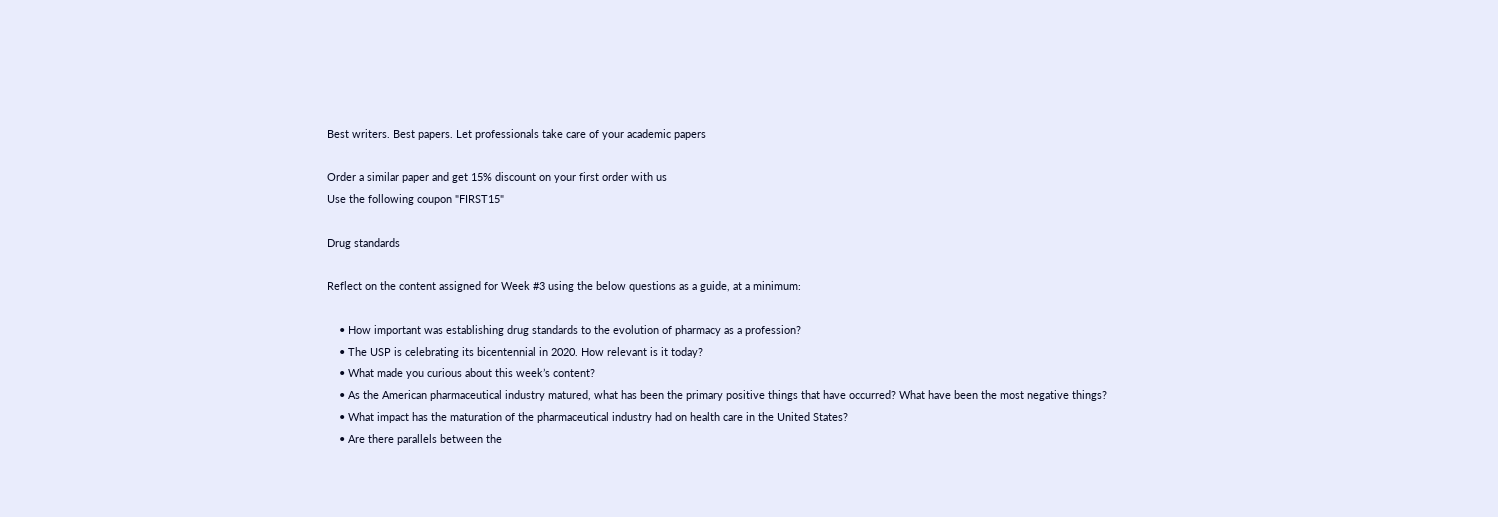Best writers. Best papers. Let professionals take care of your academic papers

Order a similar paper and get 15% discount on your first order with us
Use the following coupon "FIRST15"

Drug standards

Reflect on the content assigned for Week #3 using the below questions as a guide, at a minimum:

    • How important was establishing drug standards to the evolution of pharmacy as a profession?
    • The USP is celebrating its bicentennial in 2020. How relevant is it today?
    • What made you curious about this week’s content?
    • As the American pharmaceutical industry matured, what has been the primary positive things that have occurred? What have been the most negative things?
    • What impact has the maturation of the pharmaceutical industry had on health care in the United States?
    • Are there parallels between the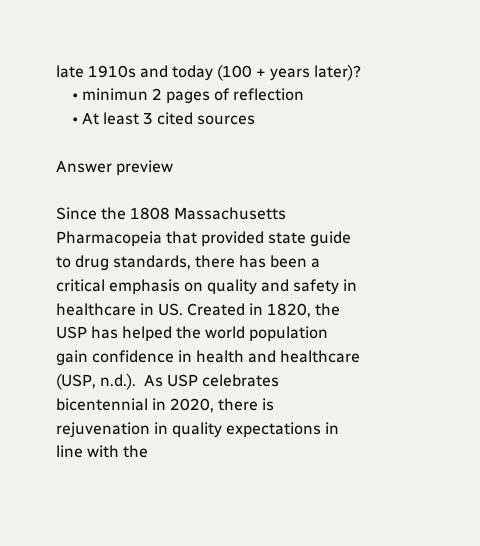late 1910s and today (100 + years later)?
    • minimun 2 pages of reflection
    • At least 3 cited sources

Answer preview

Since the 1808 Massachusetts Pharmacopeia that provided state guide to drug standards, there has been a critical emphasis on quality and safety in healthcare in US. Created in 1820, the USP has helped the world population gain confidence in health and healthcare (USP, n.d.).  As USP celebrates bicentennial in 2020, there is rejuvenation in quality expectations in line with the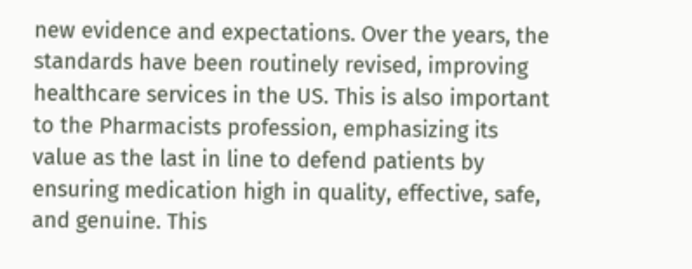new evidence and expectations. Over the years, the standards have been routinely revised, improving healthcare services in the US. This is also important to the Pharmacists profession, emphasizing its value as the last in line to defend patients by ensuring medication high in quality, effective, safe, and genuine. This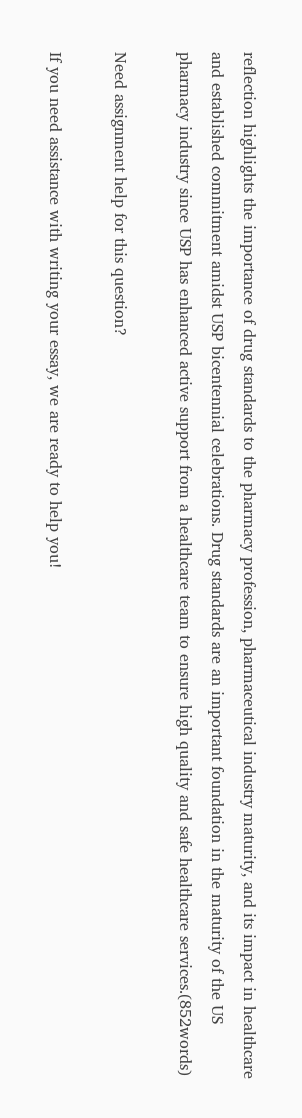reflection highlights the importance of drug standards to the pharmacy profession, pharmaceutical industry maturity, and its impact in healthcare and established commitment amidst USP bicentennial celebrations. Drug standards are an important foundation in the maturity of the US pharmacy industry since USP has enhanced active support from a healthcare team to ensure high quality and safe healthcare services.(852words)

Need assignment help for this question?

If you need assistance with writing your essay, we are ready to help you!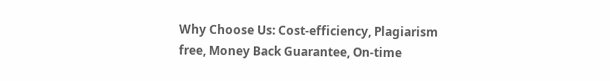Why Choose Us: Cost-efficiency, Plagiarism free, Money Back Guarantee, On-time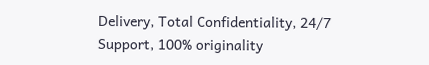Delivery, Total Сonfidentiality, 24/7 Support, 100% originality